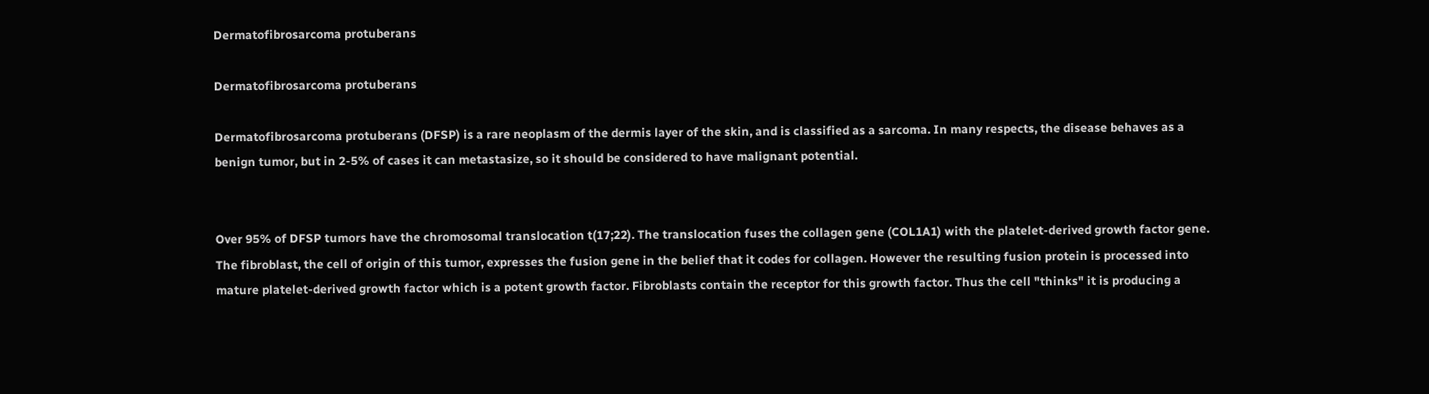Dermatofibrosarcoma protuberans

Dermatofibrosarcoma protuberans

Dermatofibrosarcoma protuberans (DFSP) is a rare neoplasm of the dermis layer of the skin, and is classified as a sarcoma. In many respects, the disease behaves as a benign tumor, but in 2-5% of cases it can metastasize, so it should be considered to have malignant potential.


Over 95% of DFSP tumors have the chromosomal translocation t(17;22). The translocation fuses the collagen gene (COL1A1) with the platelet-derived growth factor gene. The fibroblast, the cell of origin of this tumor, expresses the fusion gene in the belief that it codes for collagen. However the resulting fusion protein is processed into mature platelet-derived growth factor which is a potent growth factor. Fibroblasts contain the receptor for this growth factor. Thus the cell "thinks" it is producing a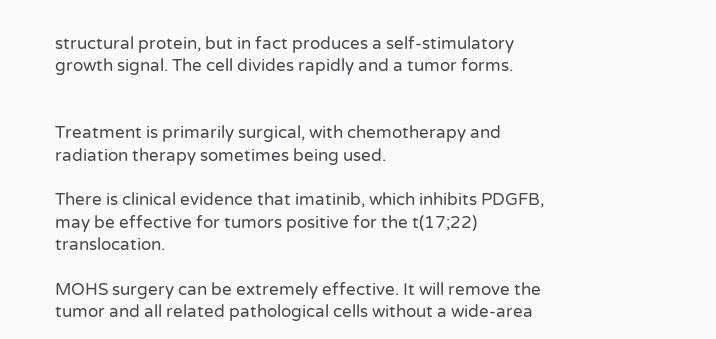structural protein, but in fact produces a self-stimulatory growth signal. The cell divides rapidly and a tumor forms.


Treatment is primarily surgical, with chemotherapy and radiation therapy sometimes being used.

There is clinical evidence that imatinib, which inhibits PDGFB, may be effective for tumors positive for the t(17;22) translocation.

MOHS surgery can be extremely effective. It will remove the tumor and all related pathological cells without a wide-area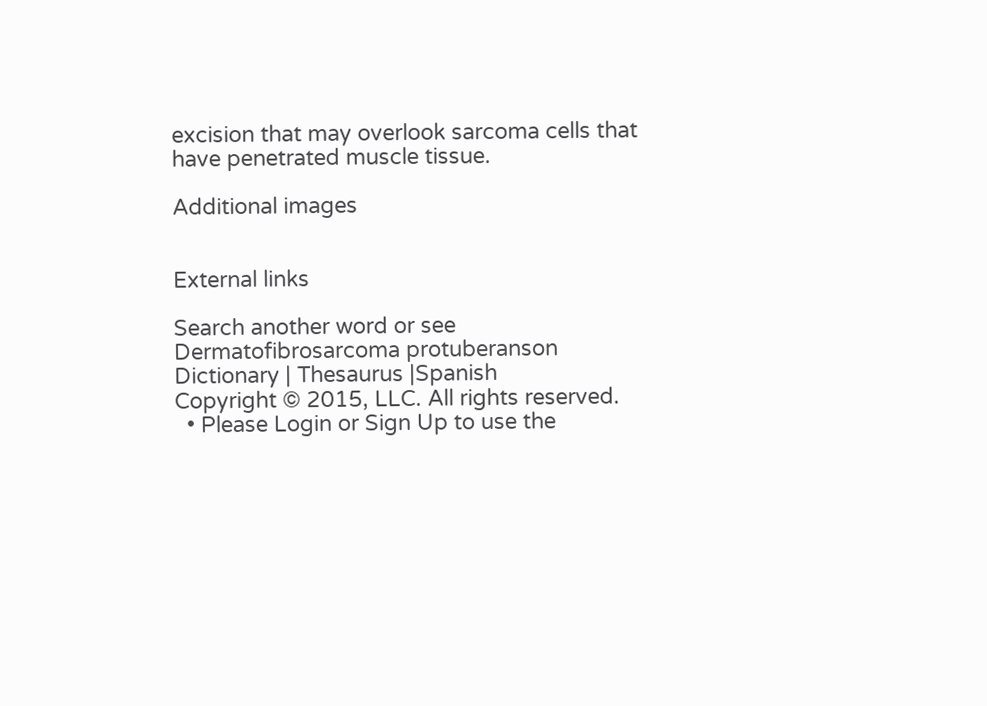excision that may overlook sarcoma cells that have penetrated muscle tissue.

Additional images


External links

Search another word or see Dermatofibrosarcoma protuberanson Dictionary | Thesaurus |Spanish
Copyright © 2015, LLC. All rights reserved.
  • Please Login or Sign Up to use the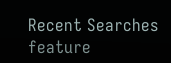Recent Searches feature